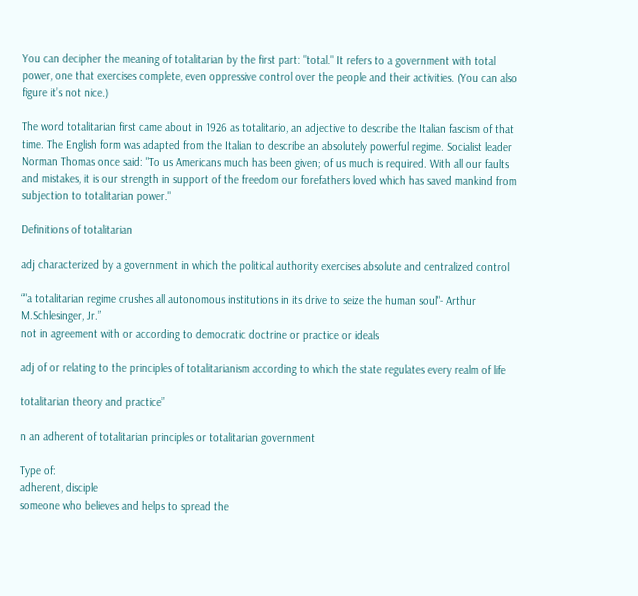You can decipher the meaning of totalitarian by the first part: "total." It refers to a government with total power, one that exercises complete, even oppressive control over the people and their activities. (You can also figure it’s not nice.)

The word totalitarian first came about in 1926 as totalitario, an adjective to describe the Italian fascism of that time. The English form was adapted from the Italian to describe an absolutely powerful regime. Socialist leader Norman Thomas once said: "To us Americans much has been given; of us much is required. With all our faults and mistakes, it is our strength in support of the freedom our forefathers loved which has saved mankind from subjection to totalitarian power."

Definitions of totalitarian

adj characterized by a government in which the political authority exercises absolute and centralized control

“"a totalitarian regime crushes all autonomous institutions in its drive to seize the human soul"- Arthur M.Schlesinger, Jr.”
not in agreement with or according to democratic doctrine or practice or ideals

adj of or relating to the principles of totalitarianism according to which the state regulates every realm of life

totalitarian theory and practice”

n an adherent of totalitarian principles or totalitarian government

Type of:
adherent, disciple
someone who believes and helps to spread the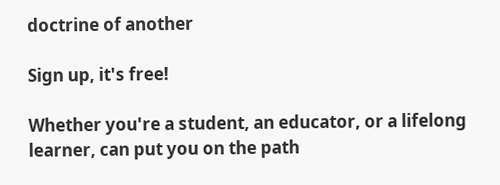doctrine of another

Sign up, it's free!

Whether you're a student, an educator, or a lifelong learner, can put you on the path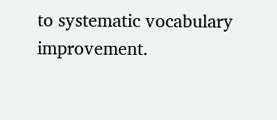to systematic vocabulary improvement.